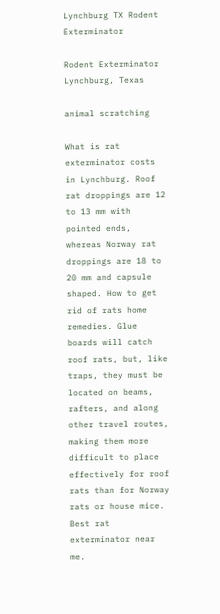Lynchburg TX Rodent Exterminator

Rodent Exterminator Lynchburg, Texas

animal scratching

What is rat exterminator costs in Lynchburg. Roof rat droppings are 12 to 13 mm with pointed ends, whereas Norway rat droppings are 18 to 20 mm and capsule shaped. How to get rid of rats home remedies. Glue boards will catch roof rats, but, like traps, they must be located on beams, rafters, and along other travel routes, making them more difficult to place effectively for roof rats than for Norway rats or house mice. Best rat exterminator near me.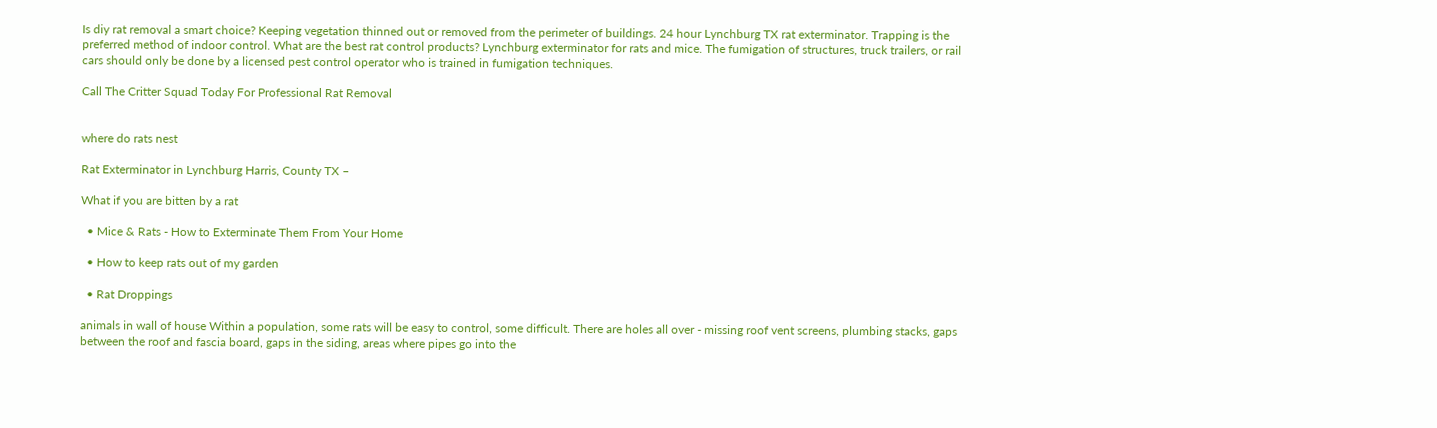Is diy rat removal a smart choice? Keeping vegetation thinned out or removed from the perimeter of buildings. 24 hour Lynchburg TX rat exterminator. Trapping is the preferred method of indoor control. What are the best rat control products? Lynchburg exterminator for rats and mice. The fumigation of structures, truck trailers, or rail cars should only be done by a licensed pest control operator who is trained in fumigation techniques.

Call The Critter Squad Today For Professional Rat Removal


where do rats nest

Rat Exterminator in Lynchburg Harris, County TX –

What if you are bitten by a rat

  • Mice & Rats - How to Exterminate Them From Your Home

  • How to keep rats out of my garden

  • Rat Droppings

animals in wall of house Within a population, some rats will be easy to control, some difficult. There are holes all over - missing roof vent screens, plumbing stacks, gaps between the roof and fascia board, gaps in the siding, areas where pipes go into the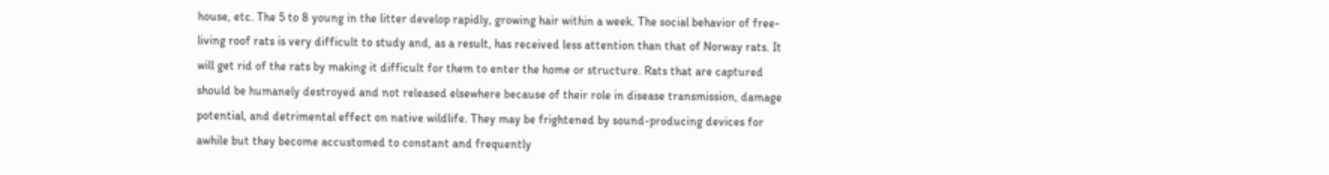house, etc. The 5 to 8 young in the litter develop rapidly, growing hair within a week. The social behavior of free-living roof rats is very difficult to study and, as a result, has received less attention than that of Norway rats. It will get rid of the rats by making it difficult for them to enter the home or structure. Rats that are captured should be humanely destroyed and not released elsewhere because of their role in disease transmission, damage potential, and detrimental effect on native wildlife. They may be frightened by sound-producing devices for awhile but they become accustomed to constant and frequently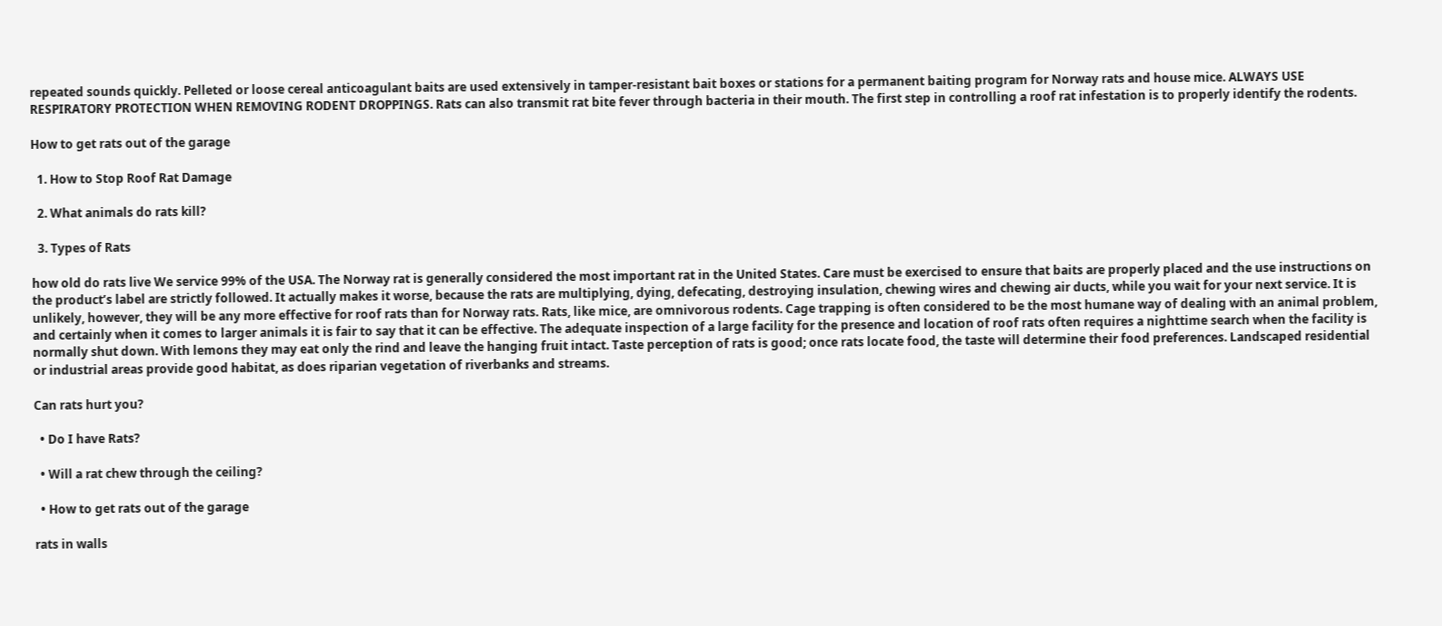repeated sounds quickly. Pelleted or loose cereal anticoagulant baits are used extensively in tamper-resistant bait boxes or stations for a permanent baiting program for Norway rats and house mice. ALWAYS USE RESPIRATORY PROTECTION WHEN REMOVING RODENT DROPPINGS. Rats can also transmit rat bite fever through bacteria in their mouth. The first step in controlling a roof rat infestation is to properly identify the rodents.

How to get rats out of the garage

  1. How to Stop Roof Rat Damage

  2. What animals do rats kill?

  3. Types of Rats

how old do rats live We service 99% of the USA. The Norway rat is generally considered the most important rat in the United States. Care must be exercised to ensure that baits are properly placed and the use instructions on the product’s label are strictly followed. It actually makes it worse, because the rats are multiplying, dying, defecating, destroying insulation, chewing wires and chewing air ducts, while you wait for your next service. It is unlikely, however, they will be any more effective for roof rats than for Norway rats. Rats, like mice, are omnivorous rodents. Cage trapping is often considered to be the most humane way of dealing with an animal problem, and certainly when it comes to larger animals it is fair to say that it can be effective. The adequate inspection of a large facility for the presence and location of roof rats often requires a nighttime search when the facility is normally shut down. With lemons they may eat only the rind and leave the hanging fruit intact. Taste perception of rats is good; once rats locate food, the taste will determine their food preferences. Landscaped residential or industrial areas provide good habitat, as does riparian vegetation of riverbanks and streams.

Can rats hurt you?

  • Do I have Rats?

  • Will a rat chew through the ceiling?

  • How to get rats out of the garage

rats in walls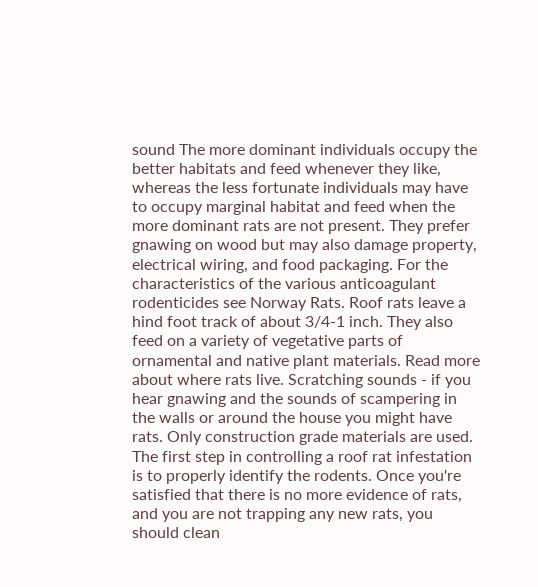sound The more dominant individuals occupy the better habitats and feed whenever they like, whereas the less fortunate individuals may have to occupy marginal habitat and feed when the more dominant rats are not present. They prefer gnawing on wood but may also damage property, electrical wiring, and food packaging. For the characteristics of the various anticoagulant rodenticides see Norway Rats. Roof rats leave a hind foot track of about 3/4-1 inch. They also feed on a variety of vegetative parts of ornamental and native plant materials. Read more about where rats live. Scratching sounds - if you hear gnawing and the sounds of scampering in the walls or around the house you might have rats. Only construction grade materials are used. The first step in controlling a roof rat infestation is to properly identify the rodents. Once you're satisfied that there is no more evidence of rats, and you are not trapping any new rats, you should clean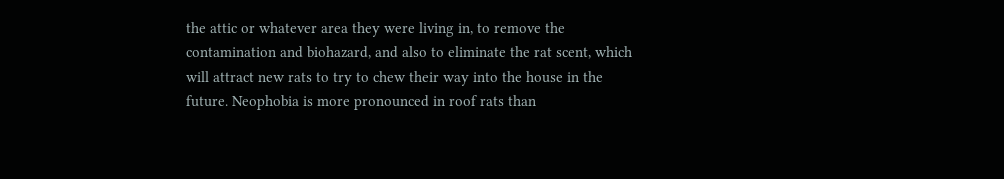the attic or whatever area they were living in, to remove the contamination and biohazard, and also to eliminate the rat scent, which will attract new rats to try to chew their way into the house in the future. Neophobia is more pronounced in roof rats than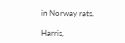in Norway rats.

Harris,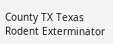County TX Texas Rodent Exterminator